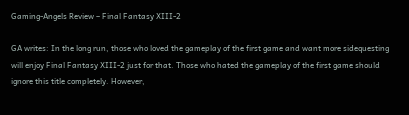Gaming-Angels Review – Final Fantasy XIII-2

GA writes: In the long run, those who loved the gameplay of the first game and want more sidequesting will enjoy Final Fantasy XIII-2 just for that. Those who hated the gameplay of the first game should ignore this title completely. However,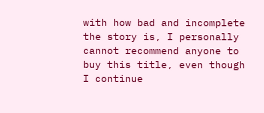with how bad and incomplete the story is, I personally cannot recommend anyone to buy this title, even though I continue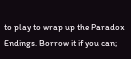to play to wrap up the Paradox Endings. Borrow it if you can;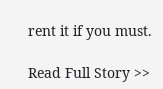rent it if you must.

Read Full Story >>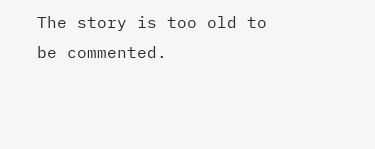The story is too old to be commented.